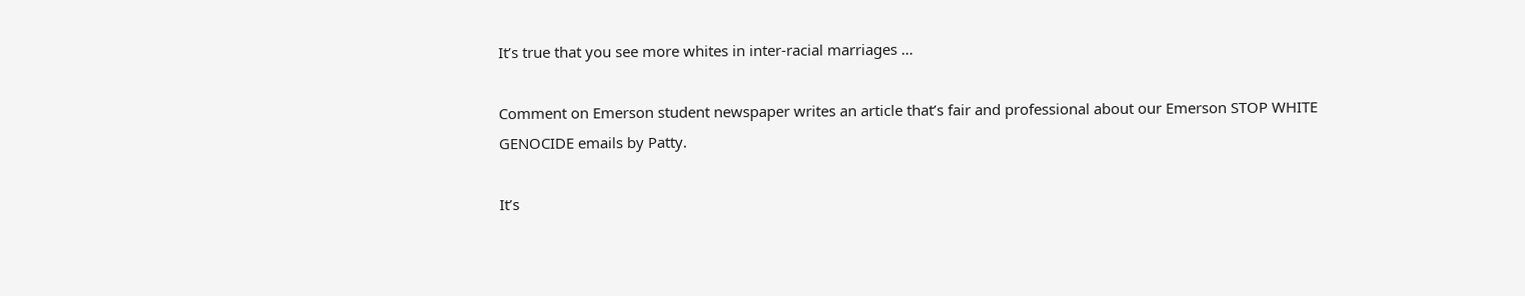It’s true that you see more whites in inter-racial marriages …

Comment on Emerson student newspaper writes an article that’s fair and professional about our Emerson STOP WHITE GENOCIDE emails by Patty.

It’s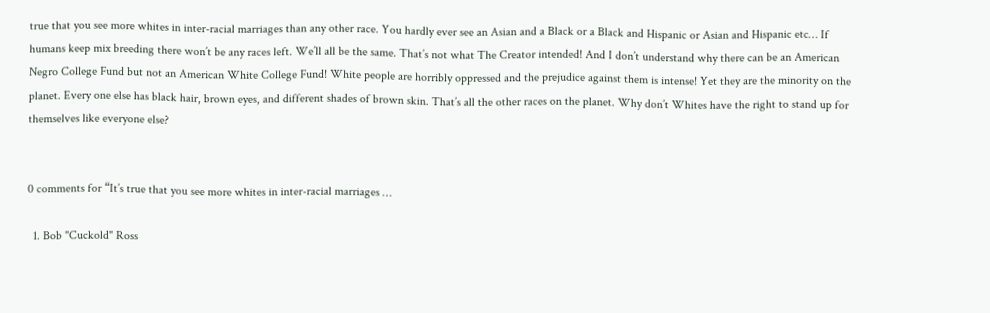true that you see more whites in inter-racial marriages than any other race. You hardly ever see an Asian and a Black or a Black and Hispanic or Asian and Hispanic etc… If humans keep mix breeding there won’t be any races left. We’ll all be the same. That’s not what The Creator intended! And I don’t understand why there can be an American Negro College Fund but not an American White College Fund! White people are horribly oppressed and the prejudice against them is intense! Yet they are the minority on the planet. Every one else has black hair, brown eyes, and different shades of brown skin. That’s all the other races on the planet. Why don’t Whites have the right to stand up for themselves like everyone else?


0 comments for “It’s true that you see more whites in inter-racial marriages …

  1. Bob "Cuckold" Ross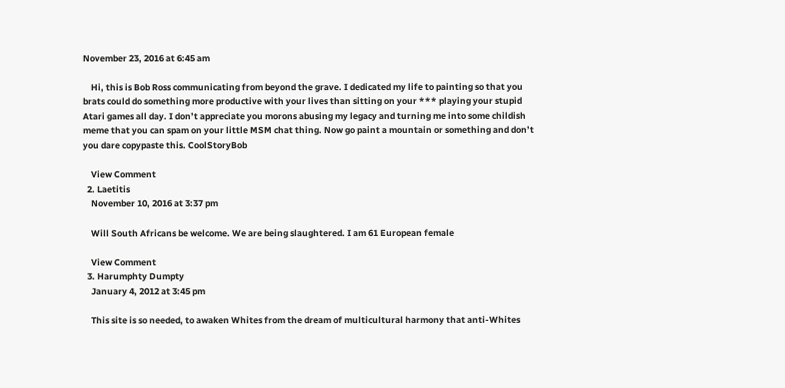November 23, 2016 at 6:45 am

    Hi, this is Bob Ross communicating from beyond the grave. I dedicated my life to painting so that you brats could do something more productive with your lives than sitting on your *** playing your stupid Atari games all day. I don’t appreciate you morons abusing my legacy and turning me into some childish meme that you can spam on your little MSM chat thing. Now go paint a mountain or something and don’t you dare copypaste this. CoolStoryBob

    View Comment
  2. Laetitis
    November 10, 2016 at 3:37 pm

    Will South Africans be welcome. We are being slaughtered. I am 61 European female

    View Comment
  3. Harumphty Dumpty
    January 4, 2012 at 3:45 pm

    This site is so needed, to awaken Whites from the dream of multicultural harmony that anti-Whites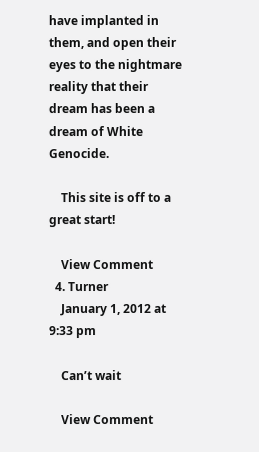have implanted in them, and open their eyes to the nightmare reality that their dream has been a dream of White Genocide.

    This site is off to a great start!

    View Comment
  4. Turner
    January 1, 2012 at 9:33 pm

    Can’t wait

    View Comment